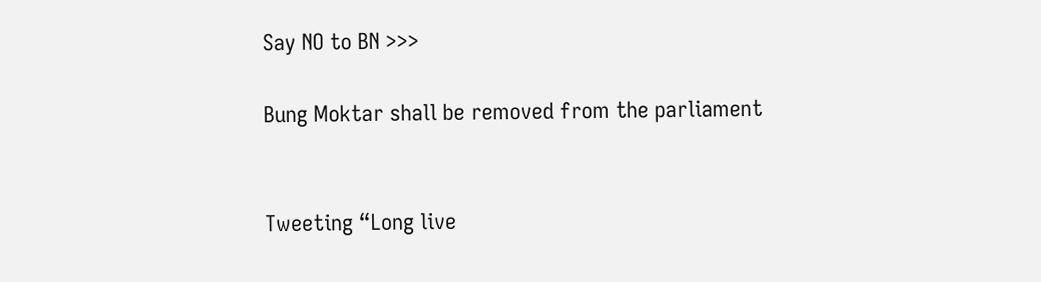Say NO to BN >>>

Bung Moktar shall be removed from the parliament


Tweeting “Long live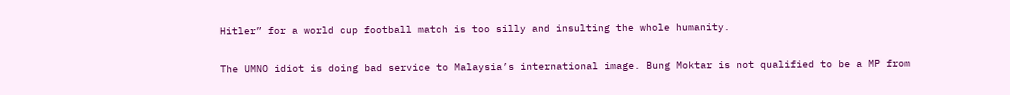Hitler” for a world cup football match is too silly and insulting the whole humanity.

The UMNO idiot is doing bad service to Malaysia’s international image. Bung Moktar is not qualified to be a MP from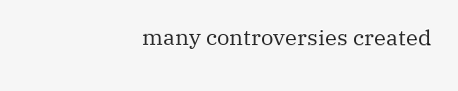many controversies created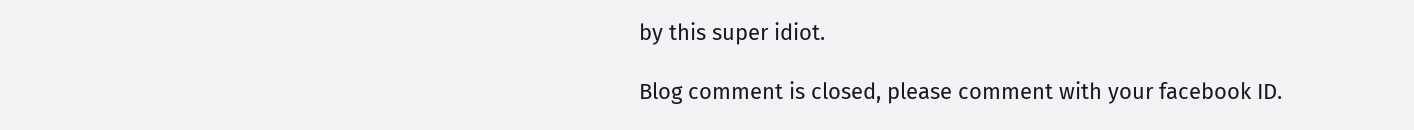by this super idiot.

Blog comment is closed, please comment with your facebook ID.